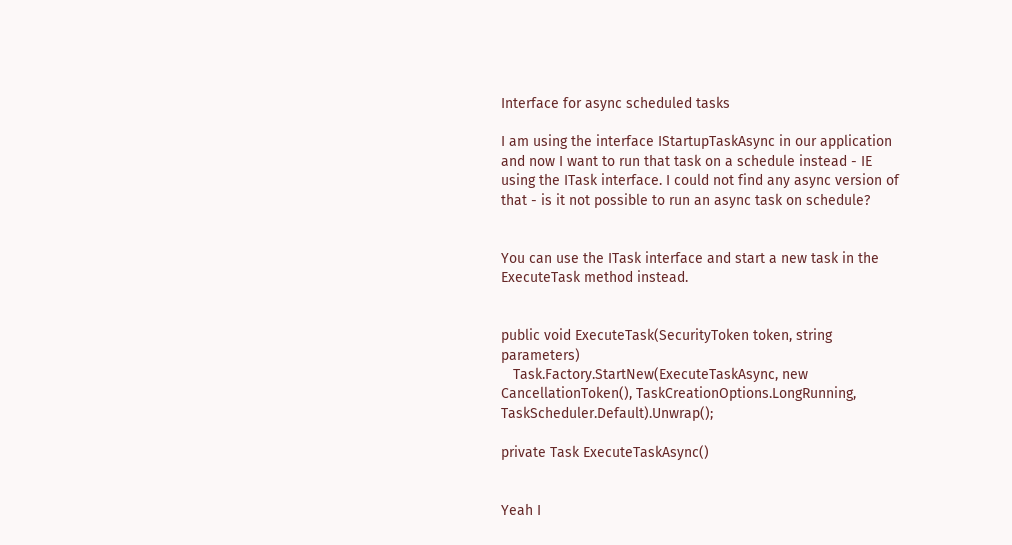Interface for async scheduled tasks

I am using the interface IStartupTaskAsync in our application and now I want to run that task on a schedule instead - IE using the ITask interface. I could not find any async version of that - is it not possible to run an async task on schedule?


You can use the ITask interface and start a new task in the ExecuteTask method instead.


public void ExecuteTask(SecurityToken token, string parameters)
   Task.Factory.StartNew(ExecuteTaskAsync, new CancellationToken(), TaskCreationOptions.LongRunning, TaskScheduler.Default).Unwrap();

private Task ExecuteTaskAsync()


Yeah I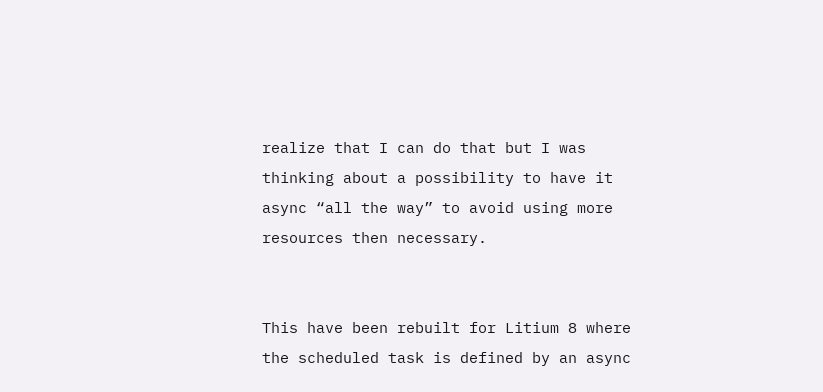realize that I can do that but I was thinking about a possibility to have it async “all the way” to avoid using more resources then necessary.


This have been rebuilt for Litium 8 where the scheduled task is defined by an async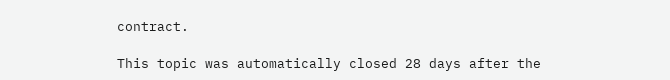contract.

This topic was automatically closed 28 days after the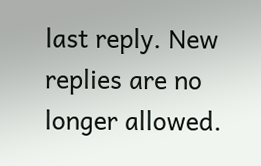last reply. New replies are no longer allowed.